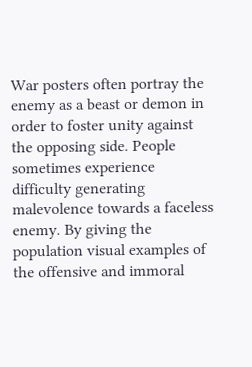War posters often portray the enemy as a beast or demon in order to foster unity against the opposing side. People sometimes experience difficulty generating malevolence towards a faceless enemy. By giving the population visual examples of the offensive and immoral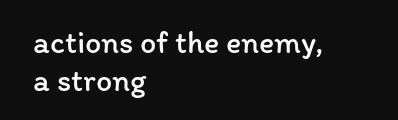actions of the enemy, a strong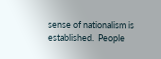sense of nationalism is established.  People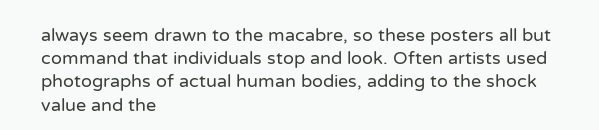always seem drawn to the macabre, so these posters all but command that individuals stop and look. Often artists used photographs of actual human bodies, adding to the shock value and the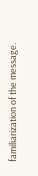familiarization of the message.